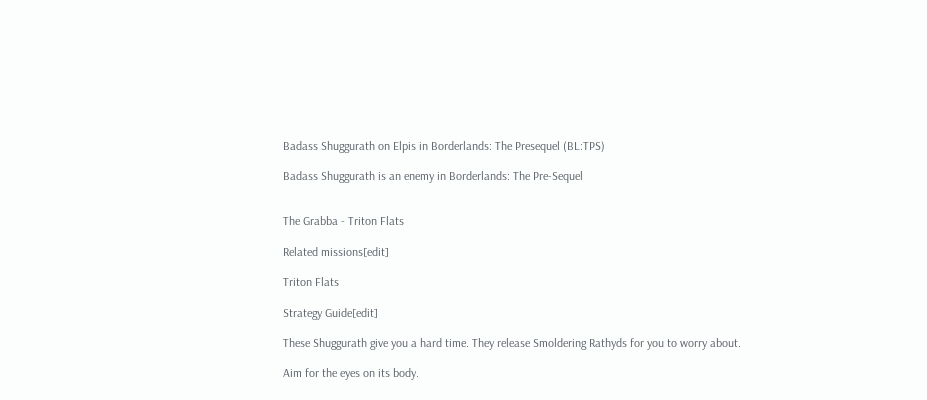Badass Shuggurath on Elpis in Borderlands: The Presequel (BL:TPS)

Badass Shuggurath is an enemy in Borderlands: The Pre-Sequel


The Grabba - Triton Flats

Related missions[edit]

Triton Flats

Strategy Guide[edit]

These Shuggurath give you a hard time. They release Smoldering Rathyds for you to worry about.

Aim for the eyes on its body.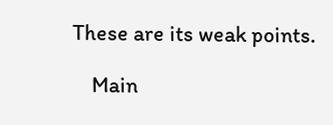These are its weak points.

    Main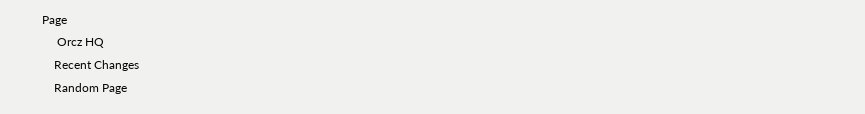Page
     Orcz HQ
    Recent Changes
    Random Page